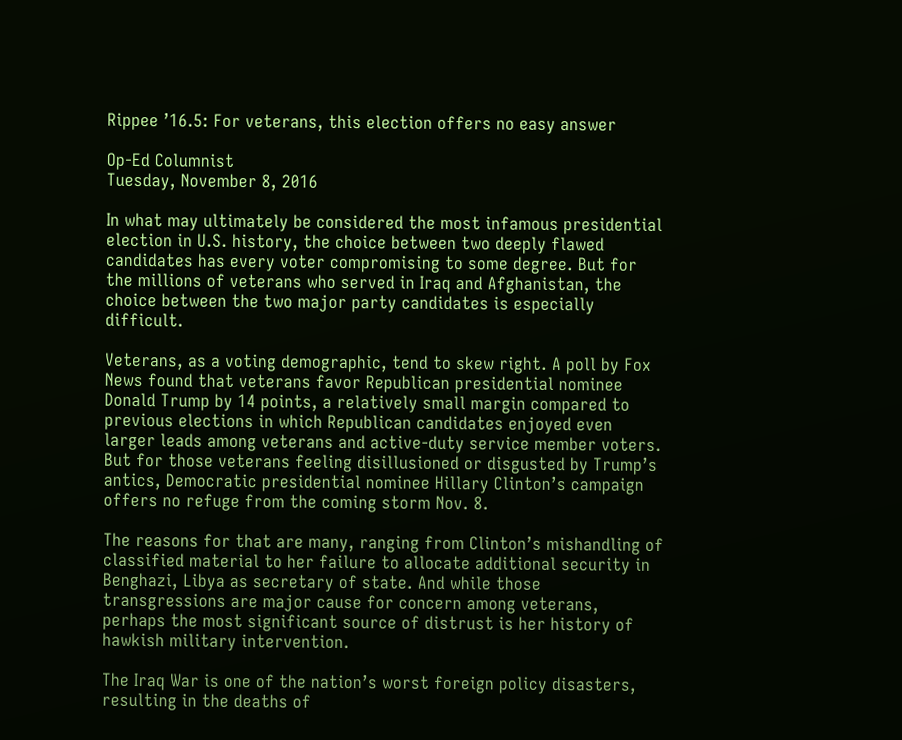Rippee ’16.5: For veterans, this election offers no easy answer

Op-Ed Columnist
Tuesday, November 8, 2016

In what may ultimately be considered the most infamous presidential election in U.S. history, the choice between two deeply flawed candidates has every voter compromising to some degree. But for the millions of veterans who served in Iraq and Afghanistan, the choice between the two major party candidates is especially difficult.

Veterans, as a voting demographic, tend to skew right. A poll by Fox News found that veterans favor Republican presidential nominee Donald Trump by 14 points, a relatively small margin compared to previous elections in which Republican candidates enjoyed even larger leads among veterans and active-duty service member voters. But for those veterans feeling disillusioned or disgusted by Trump’s antics, Democratic presidential nominee Hillary Clinton’s campaign offers no refuge from the coming storm Nov. 8.

The reasons for that are many, ranging from Clinton’s mishandling of classified material to her failure to allocate additional security in Benghazi, Libya as secretary of state. And while those transgressions are major cause for concern among veterans, perhaps the most significant source of distrust is her history of hawkish military intervention.

The Iraq War is one of the nation’s worst foreign policy disasters, resulting in the deaths of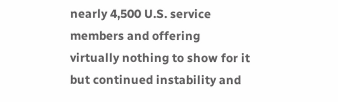nearly 4,500 U.S. service members and offering virtually nothing to show for it but continued instability and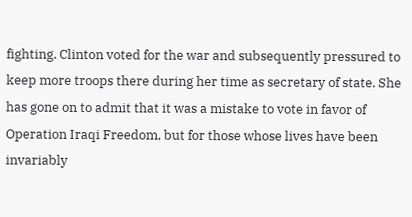fighting. Clinton voted for the war and subsequently pressured to keep more troops there during her time as secretary of state. She has gone on to admit that it was a mistake to vote in favor of Operation Iraqi Freedom, but for those whose lives have been invariably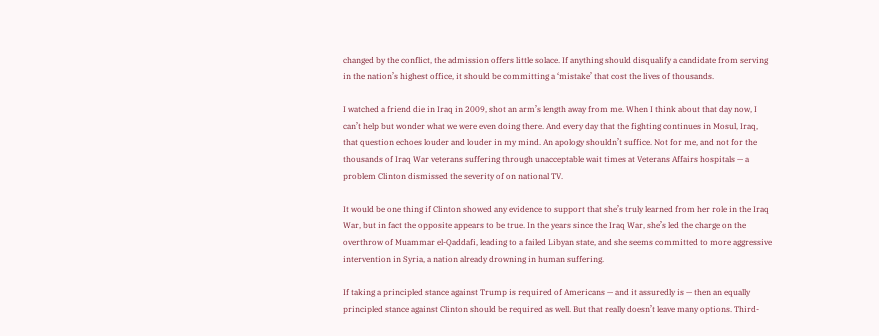changed by the conflict, the admission offers little solace. If anything should disqualify a candidate from serving in the nation’s highest office, it should be committing a ‘mistake’ that cost the lives of thousands.

I watched a friend die in Iraq in 2009, shot an arm’s length away from me. When I think about that day now, I can’t help but wonder what we were even doing there. And every day that the fighting continues in Mosul, Iraq, that question echoes louder and louder in my mind. An apology shouldn’t suffice. Not for me, and not for the thousands of Iraq War veterans suffering through unacceptable wait times at Veterans Affairs hospitals — a problem Clinton dismissed the severity of on national TV.

It would be one thing if Clinton showed any evidence to support that she’s truly learned from her role in the Iraq War, but in fact the opposite appears to be true. In the years since the Iraq War, she’s led the charge on the overthrow of Muammar el-Qaddafi, leading to a failed Libyan state, and she seems committed to more aggressive intervention in Syria, a nation already drowning in human suffering.

If taking a principled stance against Trump is required of Americans — and it assuredly is — then an equally principled stance against Clinton should be required as well. But that really doesn’t leave many options. Third-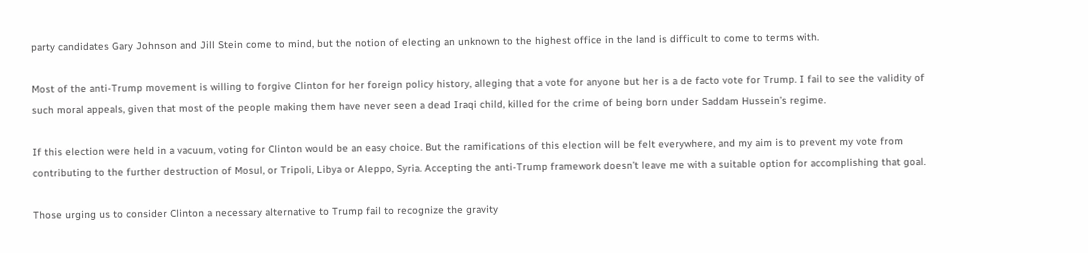party candidates Gary Johnson and Jill Stein come to mind, but the notion of electing an unknown to the highest office in the land is difficult to come to terms with.

Most of the anti-Trump movement is willing to forgive Clinton for her foreign policy history, alleging that a vote for anyone but her is a de facto vote for Trump. I fail to see the validity of such moral appeals, given that most of the people making them have never seen a dead Iraqi child, killed for the crime of being born under Saddam Hussein’s regime.

If this election were held in a vacuum, voting for Clinton would be an easy choice. But the ramifications of this election will be felt everywhere, and my aim is to prevent my vote from contributing to the further destruction of Mosul, or Tripoli, Libya or Aleppo, Syria. Accepting the anti-Trump framework doesn’t leave me with a suitable option for accomplishing that goal.

Those urging us to consider Clinton a necessary alternative to Trump fail to recognize the gravity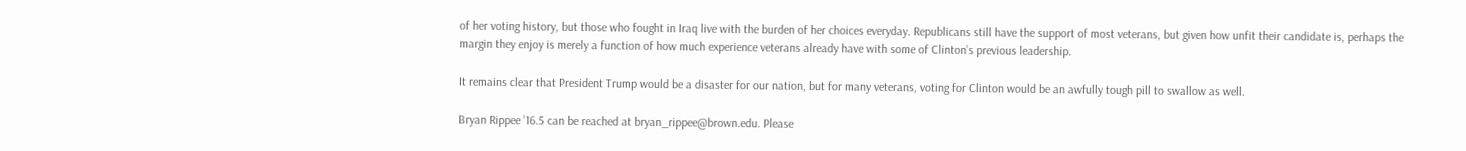of her voting history, but those who fought in Iraq live with the burden of her choices everyday. Republicans still have the support of most veterans, but given how unfit their candidate is, perhaps the margin they enjoy is merely a function of how much experience veterans already have with some of Clinton’s previous leadership.

It remains clear that President Trump would be a disaster for our nation, but for many veterans, voting for Clinton would be an awfully tough pill to swallow as well.

Bryan Rippee ’16.5 can be reached at bryan_rippee@brown.edu. Please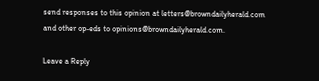send responses to this opinion at letters@browndailyherald.com and other op-eds to opinions@browndailyherald.com.

Leave a Reply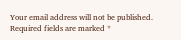Your email address will not be published. Required fields are marked *